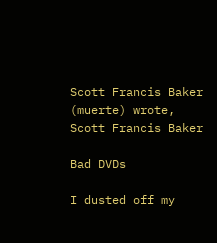Scott Francis Baker (muerte) wrote,
Scott Francis Baker

Bad DVDs

I dusted off my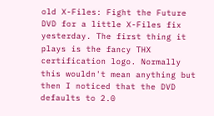old X-Files: Fight the Future DVD for a little X-Files fix yesterday. The first thing it plays is the fancy THX certification logo. Normally this wouldn't mean anything but then I noticed that the DVD defaults to 2.0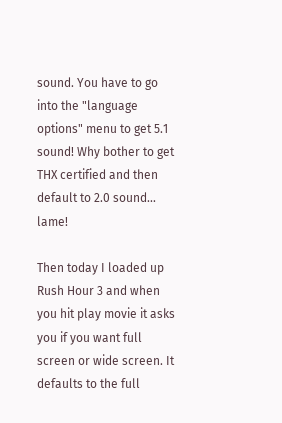sound. You have to go into the "language options" menu to get 5.1 sound! Why bother to get THX certified and then default to 2.0 sound... lame!

Then today I loaded up Rush Hour 3 and when you hit play movie it asks you if you want full screen or wide screen. It defaults to the full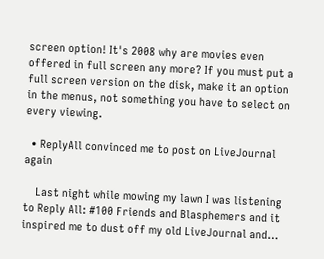screen option! It's 2008 why are movies even offered in full screen any more? If you must put a full screen version on the disk, make it an option in the menus, not something you have to select on every viewing.

  • ReplyAll convinced me to post on LiveJournal again

    Last night while mowing my lawn I was listening to Reply All: #100 Friends and Blasphemers and it inspired me to dust off my old LiveJournal and…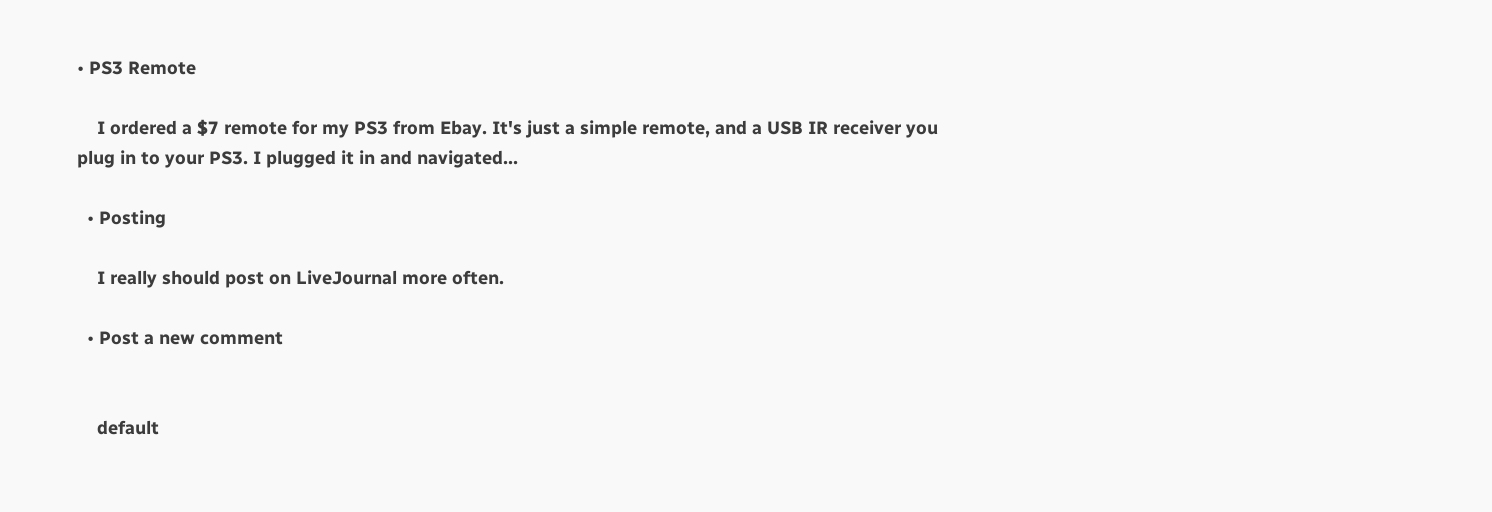• PS3 Remote

    I ordered a $7 remote for my PS3 from Ebay. It's just a simple remote, and a USB IR receiver you plug in to your PS3. I plugged it in and navigated…

  • Posting

    I really should post on LiveJournal more often.

  • Post a new comment


    default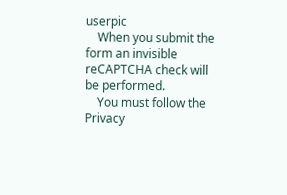userpic
    When you submit the form an invisible reCAPTCHA check will be performed.
    You must follow the Privacy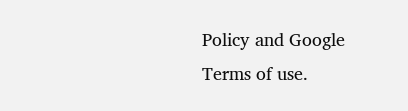Policy and Google Terms of use.